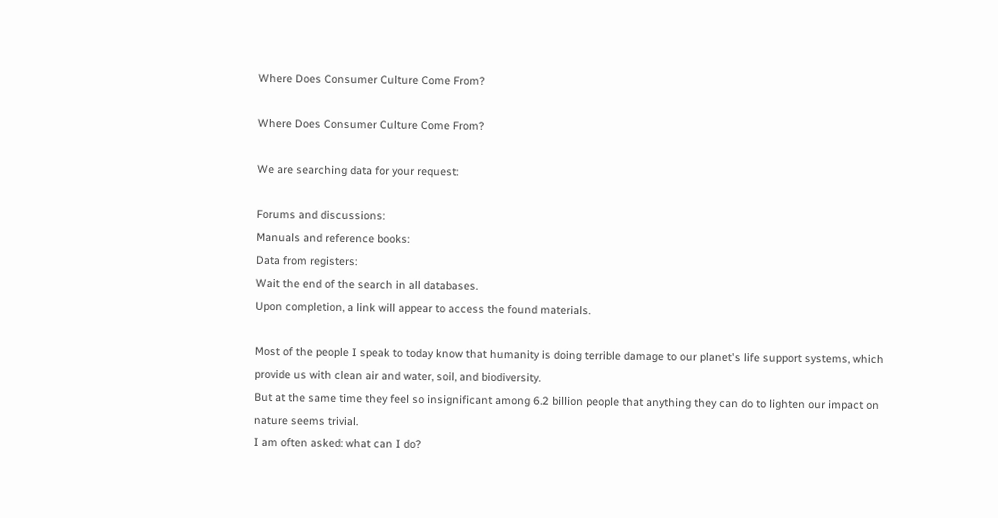Where Does Consumer Culture Come From?

Where Does Consumer Culture Come From?

We are searching data for your request:

Forums and discussions:
Manuals and reference books:
Data from registers:
Wait the end of the search in all databases.
Upon completion, a link will appear to access the found materials.

Most of the people I speak to today know that humanity is doing terrible damage to our planet's life support systems, which provide us with clean air and water, soil, and biodiversity.
But at the same time they feel so insignificant among 6.2 billion people that anything they can do to lighten our impact on nature seems trivial.
I am often asked: what can I do?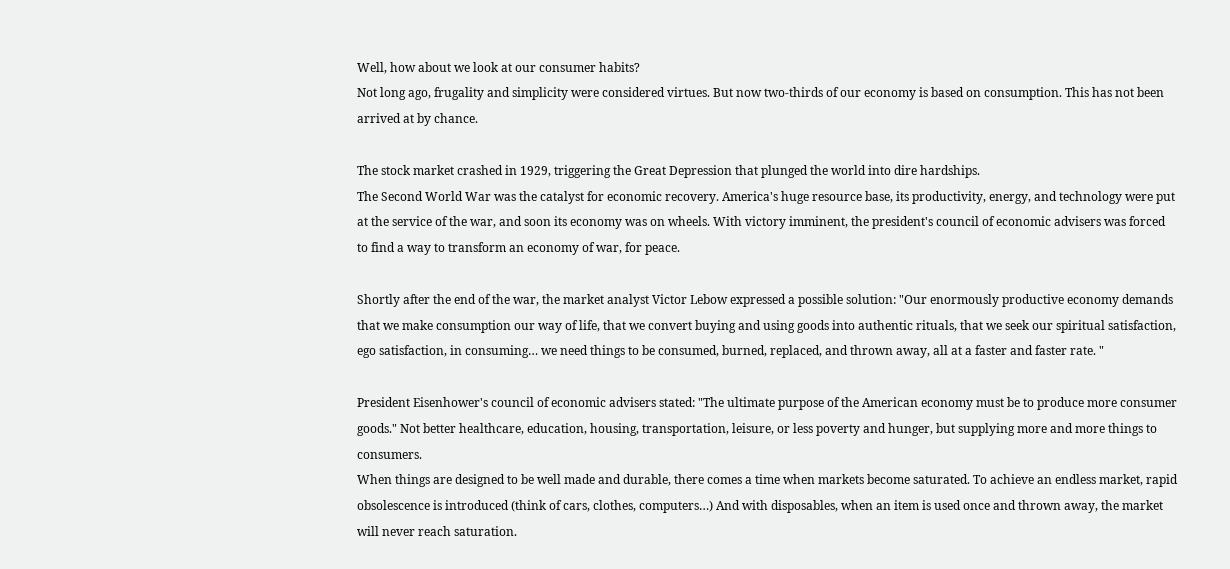Well, how about we look at our consumer habits?
Not long ago, frugality and simplicity were considered virtues. But now two-thirds of our economy is based on consumption. This has not been arrived at by chance.

The stock market crashed in 1929, triggering the Great Depression that plunged the world into dire hardships.
The Second World War was the catalyst for economic recovery. America's huge resource base, its productivity, energy, and technology were put at the service of the war, and soon its economy was on wheels. With victory imminent, the president's council of economic advisers was forced to find a way to transform an economy of war, for peace.

Shortly after the end of the war, the market analyst Victor Lebow expressed a possible solution: "Our enormously productive economy demands that we make consumption our way of life, that we convert buying and using goods into authentic rituals, that we seek our spiritual satisfaction, ego satisfaction, in consuming… we need things to be consumed, burned, replaced, and thrown away, all at a faster and faster rate. "

President Eisenhower's council of economic advisers stated: "The ultimate purpose of the American economy must be to produce more consumer goods." Not better healthcare, education, housing, transportation, leisure, or less poverty and hunger, but supplying more and more things to consumers.
When things are designed to be well made and durable, there comes a time when markets become saturated. To achieve an endless market, rapid obsolescence is introduced (think of cars, clothes, computers…) And with disposables, when an item is used once and thrown away, the market will never reach saturation.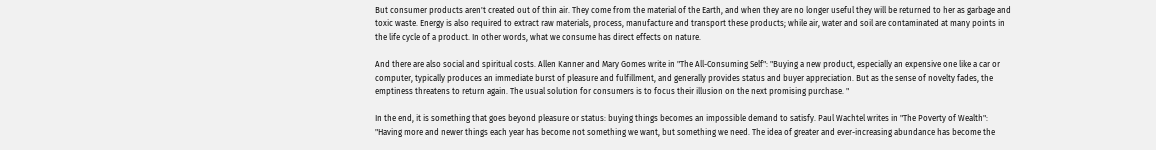But consumer products aren't created out of thin air. They come from the material of the Earth, and when they are no longer useful they will be returned to her as garbage and toxic waste. Energy is also required to extract raw materials, process, manufacture and transport these products; while air, water and soil are contaminated at many points in the life cycle of a product. In other words, what we consume has direct effects on nature.

And there are also social and spiritual costs. Allen Kanner and Mary Gomes write in "The All-Consuming Self": "Buying a new product, especially an expensive one like a car or computer, typically produces an immediate burst of pleasure and fulfillment, and generally provides status and buyer appreciation. But as the sense of novelty fades, the emptiness threatens to return again. The usual solution for consumers is to focus their illusion on the next promising purchase. "

In the end, it is something that goes beyond pleasure or status: buying things becomes an impossible demand to satisfy. Paul Wachtel writes in "The Poverty of Wealth": "Having more and newer things each year has become not something we want, but something we need. The idea of greater and ever-increasing abundance has become the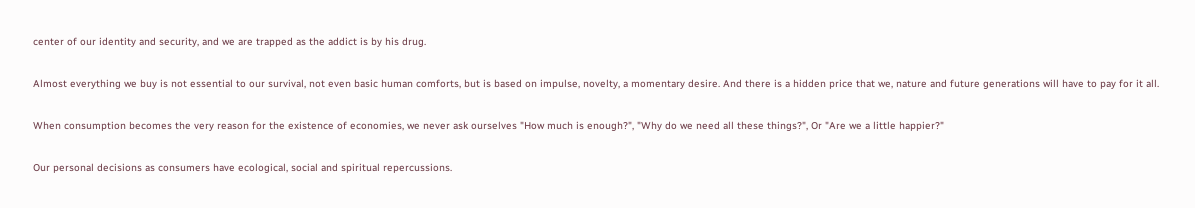center of our identity and security, and we are trapped as the addict is by his drug.

Almost everything we buy is not essential to our survival, not even basic human comforts, but is based on impulse, novelty, a momentary desire. And there is a hidden price that we, nature and future generations will have to pay for it all.

When consumption becomes the very reason for the existence of economies, we never ask ourselves "How much is enough?", "Why do we need all these things?", Or "Are we a little happier?"

Our personal decisions as consumers have ecological, social and spiritual repercussions.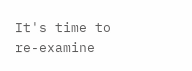It's time to re-examine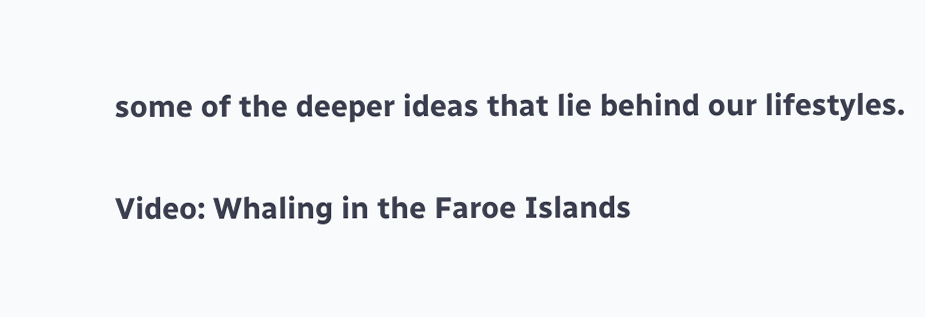some of the deeper ideas that lie behind our lifestyles.

Video: Whaling in the Faroe Islands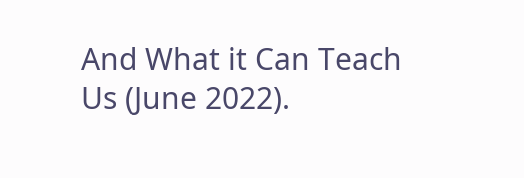And What it Can Teach Us (June 2022).